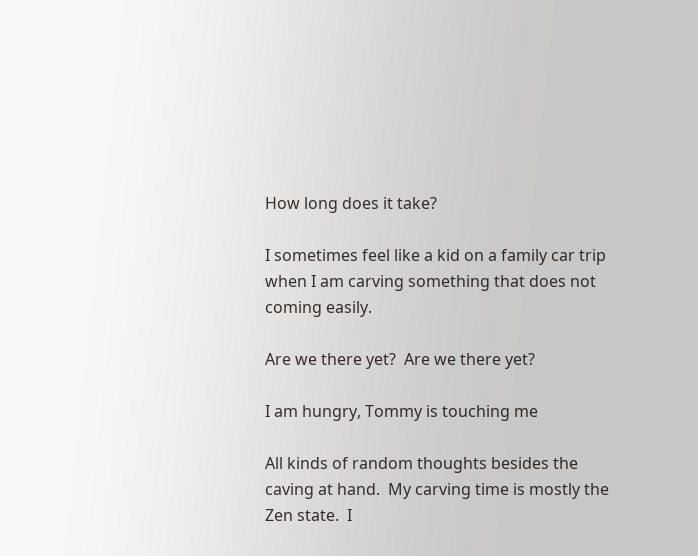How long does it take?

I sometimes feel like a kid on a family car trip when I am carving something that does not coming easily.

Are we there yet?  Are we there yet?

I am hungry, Tommy is touching me

All kinds of random thoughts besides the caving at hand.  My carving time is mostly the Zen state.  I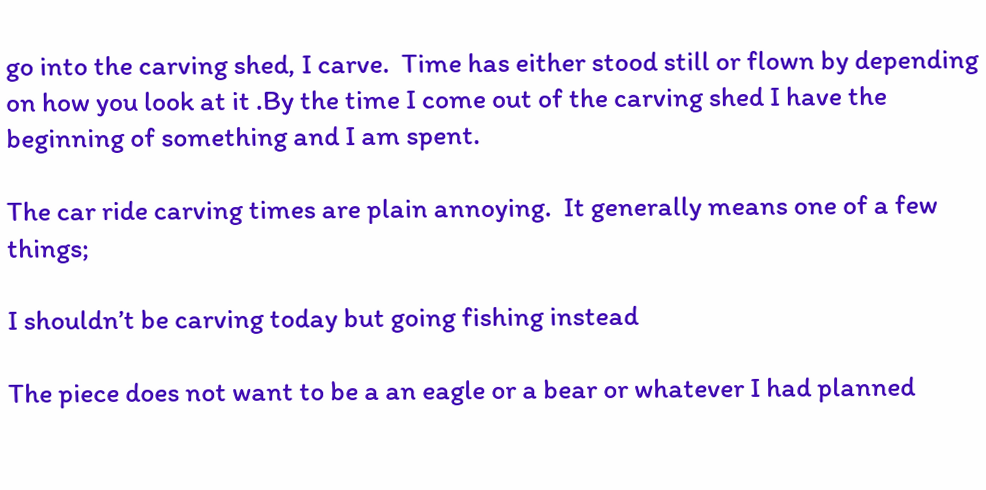go into the carving shed, I carve.  Time has either stood still or flown by depending on how you look at it .By the time I come out of the carving shed I have the beginning of something and I am spent.

The car ride carving times are plain annoying.  It generally means one of a few things;

I shouldn’t be carving today but going fishing instead

The piece does not want to be a an eagle or a bear or whatever I had planned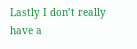Lastly I don’t really have a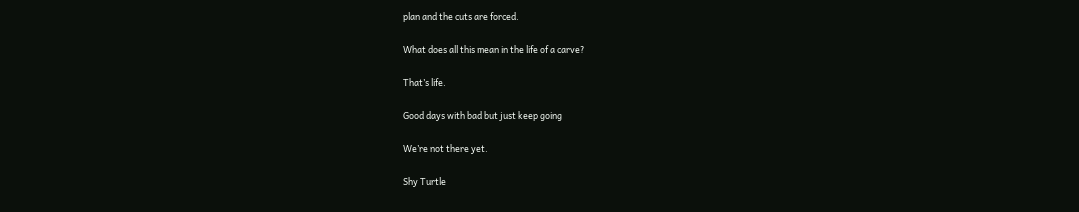plan and the cuts are forced.

What does all this mean in the life of a carve?

That’s life.

Good days with bad but just keep going

We’re not there yet.

Shy Turtle